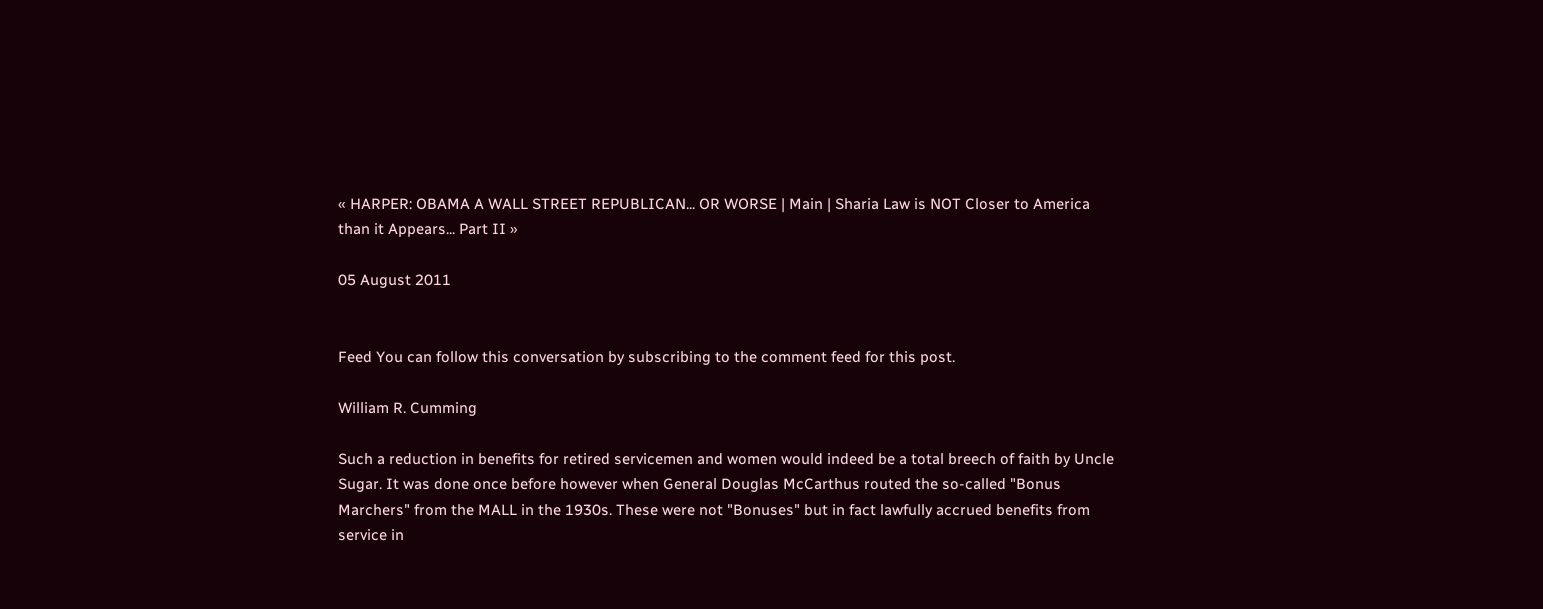« HARPER: OBAMA A WALL STREET REPUBLICAN... OR WORSE | Main | Sharia Law is NOT Closer to America than it Appears... Part II »

05 August 2011


Feed You can follow this conversation by subscribing to the comment feed for this post.

William R. Cumming

Such a reduction in benefits for retired servicemen and women would indeed be a total breech of faith by Uncle Sugar. It was done once before however when General Douglas McCarthus routed the so-called "Bonus Marchers" from the MALL in the 1930s. These were not "Bonuses" but in fact lawfully accrued benefits from service in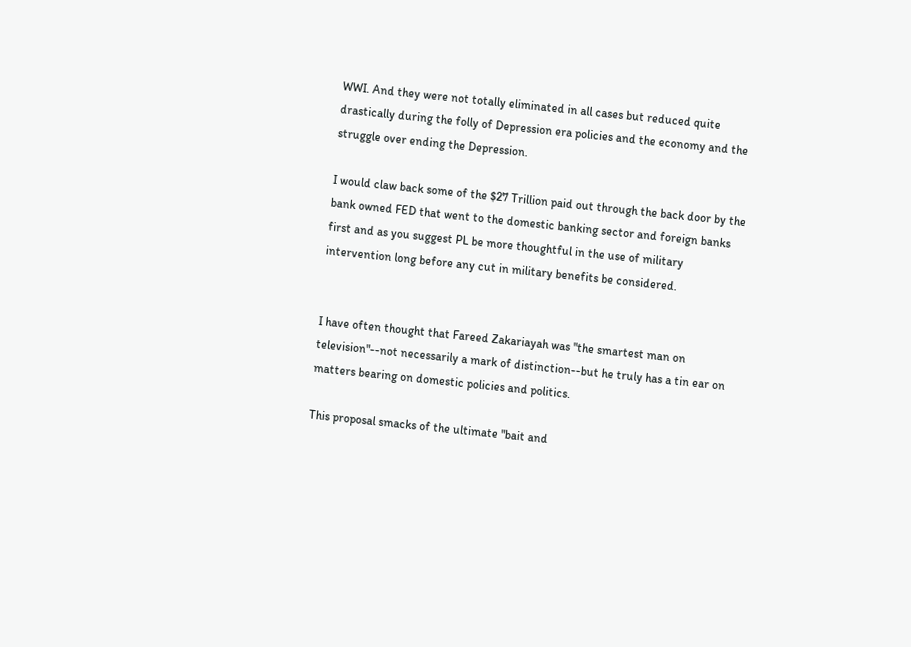WWI. And they were not totally eliminated in all cases but reduced quite drastically during the folly of Depression era policies and the economy and the struggle over ending the Depression.

I would claw back some of the $27 Trillion paid out through the back door by the bank owned FED that went to the domestic banking sector and foreign banks first and as you suggest PL be more thoughtful in the use of military intervention long before any cut in military benefits be considered.


I have often thought that Fareed Zakariayah was "the smartest man on television"--not necessarily a mark of distinction--but he truly has a tin ear on matters bearing on domestic policies and politics.

This proposal smacks of the ultimate "bait and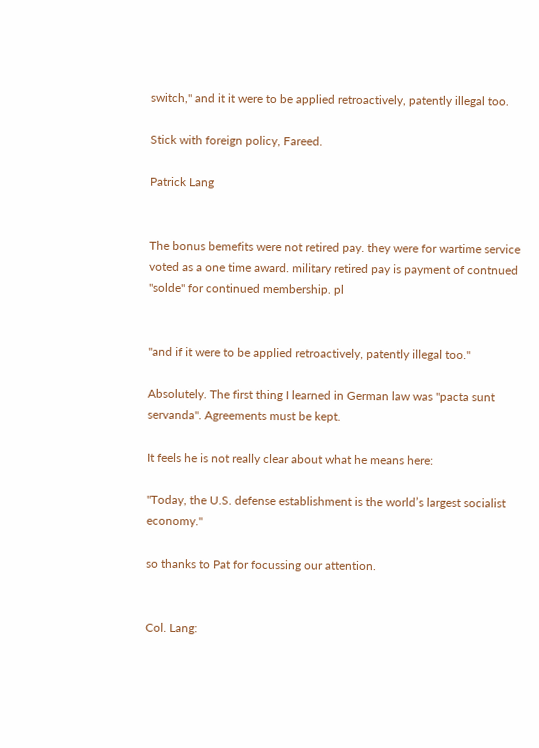switch," and it it were to be applied retroactively, patently illegal too.

Stick with foreign policy, Fareed.

Patrick Lang


The bonus bemefits were not retired pay. they were for wartime service voted as a one time award. military retired pay is payment of contnued "solde" for continued membership. pl


"and if it were to be applied retroactively, patently illegal too."

Absolutely. The first thing I learned in German law was "pacta sunt servanda". Agreements must be kept.

It feels he is not really clear about what he means here:

"Today, the U.S. defense establishment is the world’s largest socialist economy."

so thanks to Pat for focussing our attention.


Col. Lang: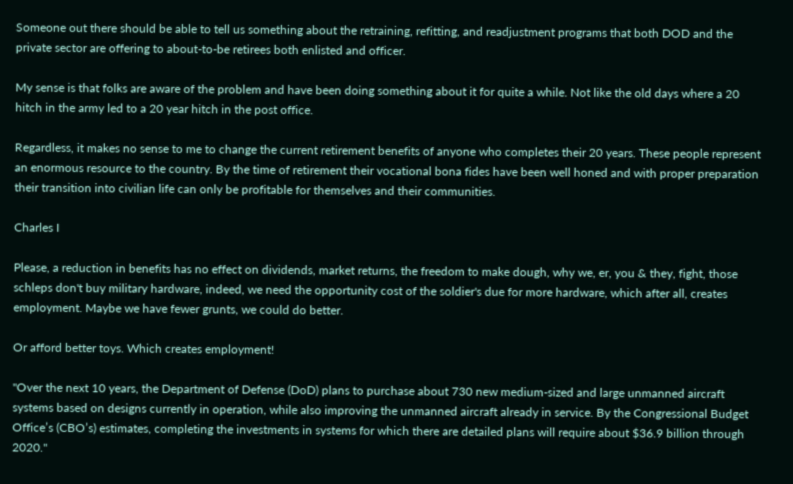Someone out there should be able to tell us something about the retraining, refitting, and readjustment programs that both DOD and the private sector are offering to about-to-be retirees both enlisted and officer.

My sense is that folks are aware of the problem and have been doing something about it for quite a while. Not like the old days where a 20 hitch in the army led to a 20 year hitch in the post office.

Regardless, it makes no sense to me to change the current retirement benefits of anyone who completes their 20 years. These people represent an enormous resource to the country. By the time of retirement their vocational bona fides have been well honed and with proper preparation their transition into civilian life can only be profitable for themselves and their communities.

Charles I

Please, a reduction in benefits has no effect on dividends, market returns, the freedom to make dough, why we, er, you & they, fight, those schleps don't buy military hardware, indeed, we need the opportunity cost of the soldier's due for more hardware, which after all, creates employment. Maybe we have fewer grunts, we could do better.

Or afford better toys. Which creates employment!

"Over the next 10 years, the Department of Defense (DoD) plans to purchase about 730 new medium-sized and large unmanned aircraft systems based on designs currently in operation, while also improving the unmanned aircraft already in service. By the Congressional Budget Office’s (CBO’s) estimates, completing the investments in systems for which there are detailed plans will require about $36.9 billion through 2020."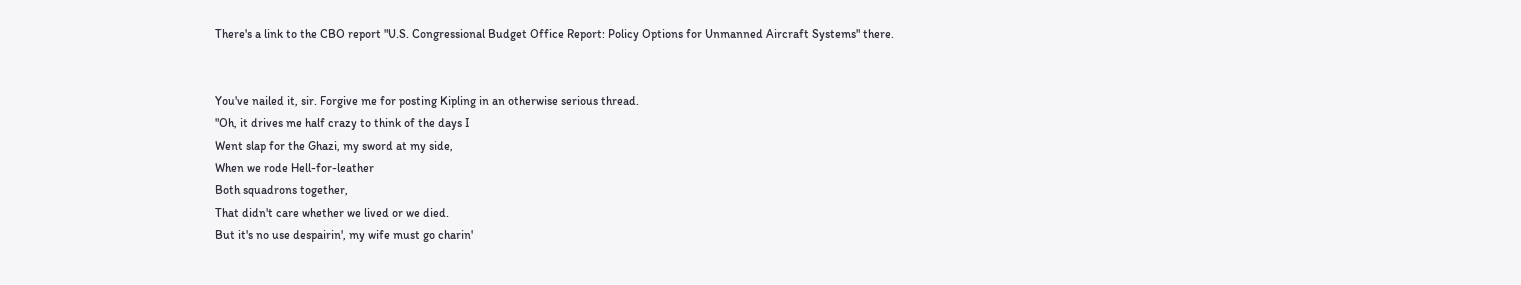There's a link to the CBO report "U.S. Congressional Budget Office Report: Policy Options for Unmanned Aircraft Systems" there.


You've nailed it, sir. Forgive me for posting Kipling in an otherwise serious thread.
"Oh, it drives me half crazy to think of the days I
Went slap for the Ghazi, my sword at my side,
When we rode Hell-for-leather
Both squadrons together,
That didn't care whether we lived or we died.
But it's no use despairin', my wife must go charin'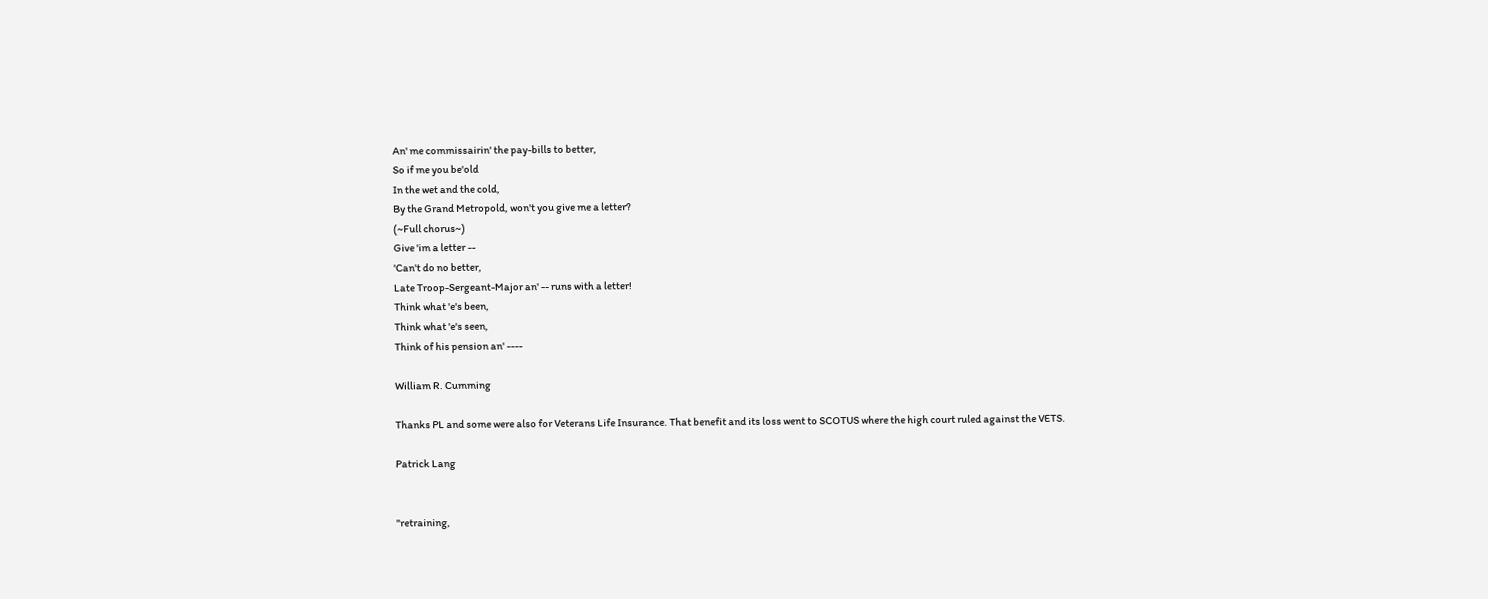An' me commissairin' the pay-bills to better,
So if me you be'old
In the wet and the cold,
By the Grand Metropold, won't you give me a letter?
(~Full chorus~)
Give 'im a letter --
'Can't do no better,
Late Troop-Sergeant-Major an' -- runs with a letter!
Think what 'e's been,
Think what 'e's seen,
Think of his pension an' ----

William R. Cumming

Thanks PL and some were also for Veterans Life Insurance. That benefit and its loss went to SCOTUS where the high court ruled against the VETS.

Patrick Lang


"retraining,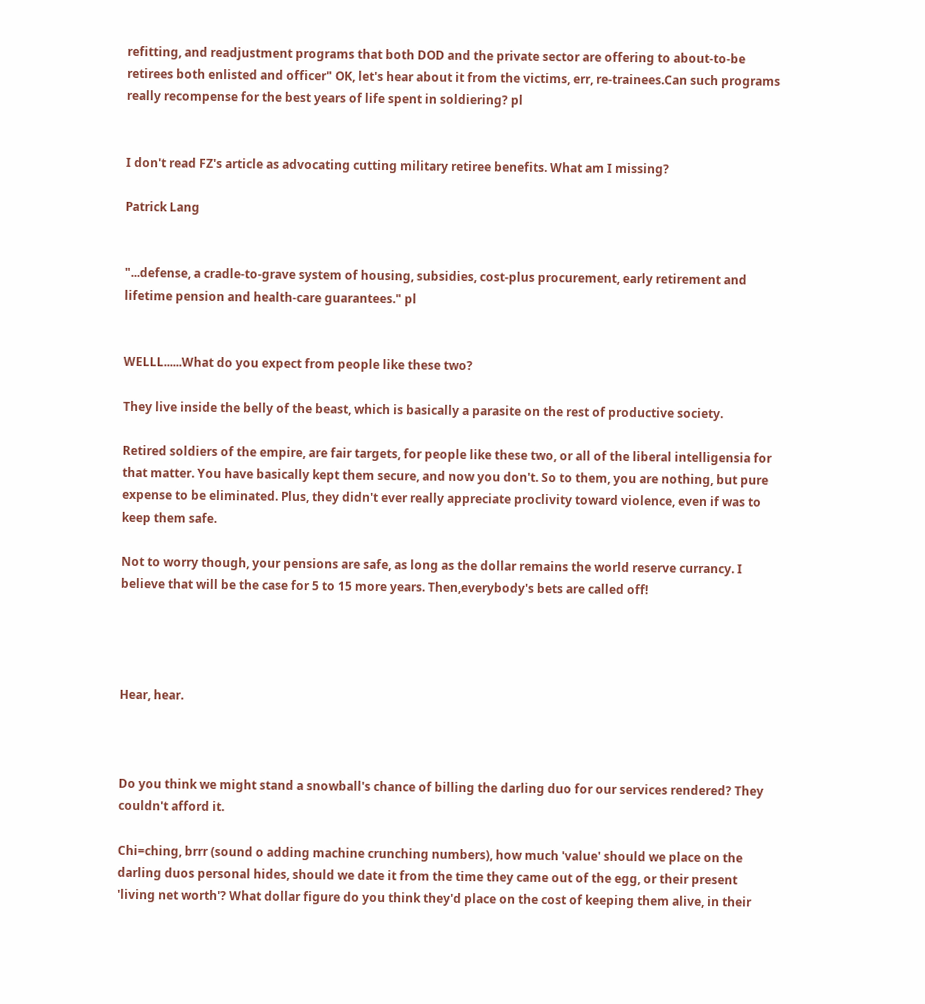refitting, and readjustment programs that both DOD and the private sector are offering to about-to-be retirees both enlisted and officer" OK, let's hear about it from the victims, err, re-trainees.Can such programs really recompense for the best years of life spent in soldiering? pl


I don't read FZ's article as advocating cutting military retiree benefits. What am I missing?

Patrick Lang


"...defense, a cradle-to-grave system of housing, subsidies, cost-plus procurement, early retirement and lifetime pension and health-care guarantees." pl


WELLL......What do you expect from people like these two?

They live inside the belly of the beast, which is basically a parasite on the rest of productive society.

Retired soldiers of the empire, are fair targets, for people like these two, or all of the liberal intelligensia for that matter. You have basically kept them secure, and now you don't. So to them, you are nothing, but pure expense to be eliminated. Plus, they didn't ever really appreciate proclivity toward violence, even if was to keep them safe.

Not to worry though, your pensions are safe, as long as the dollar remains the world reserve currancy. I believe that will be the case for 5 to 15 more years. Then,everybody's bets are called off!




Hear, hear.



Do you think we might stand a snowball's chance of billing the darling duo for our services rendered? They couldn't afford it.

Chi=ching, brrr (sound o adding machine crunching numbers), how much 'value' should we place on the darling duos personal hides, should we date it from the time they came out of the egg, or their present 'living net worth'? What dollar figure do you think they'd place on the cost of keeping them alive, in their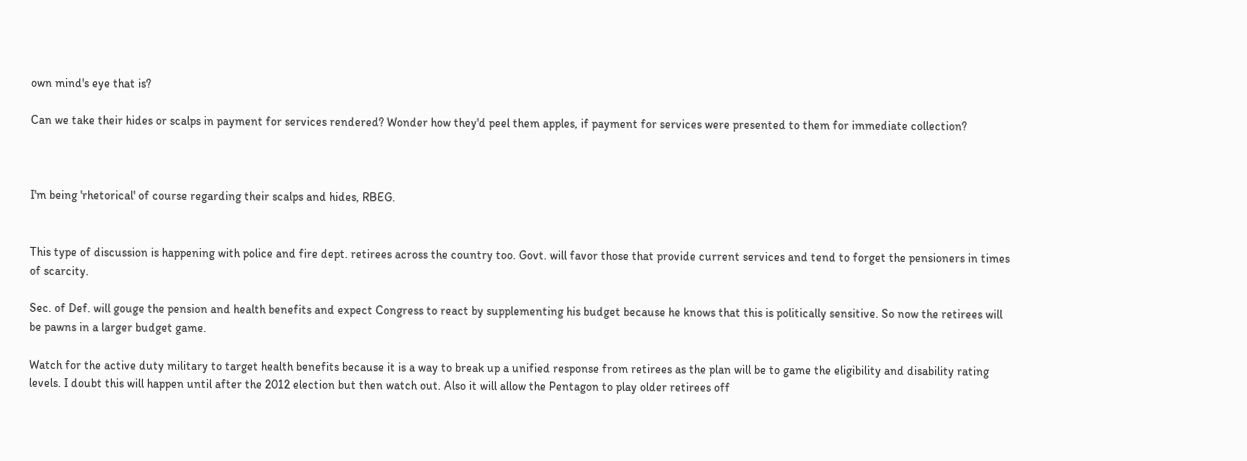own mind's eye that is?

Can we take their hides or scalps in payment for services rendered? Wonder how they'd peel them apples, if payment for services were presented to them for immediate collection?



I'm being 'rhetorical' of course regarding their scalps and hides, RBEG.


This type of discussion is happening with police and fire dept. retirees across the country too. Govt. will favor those that provide current services and tend to forget the pensioners in times of scarcity.

Sec. of Def. will gouge the pension and health benefits and expect Congress to react by supplementing his budget because he knows that this is politically sensitive. So now the retirees will be pawns in a larger budget game.

Watch for the active duty military to target health benefits because it is a way to break up a unified response from retirees as the plan will be to game the eligibility and disability rating levels. I doubt this will happen until after the 2012 election but then watch out. Also it will allow the Pentagon to play older retirees off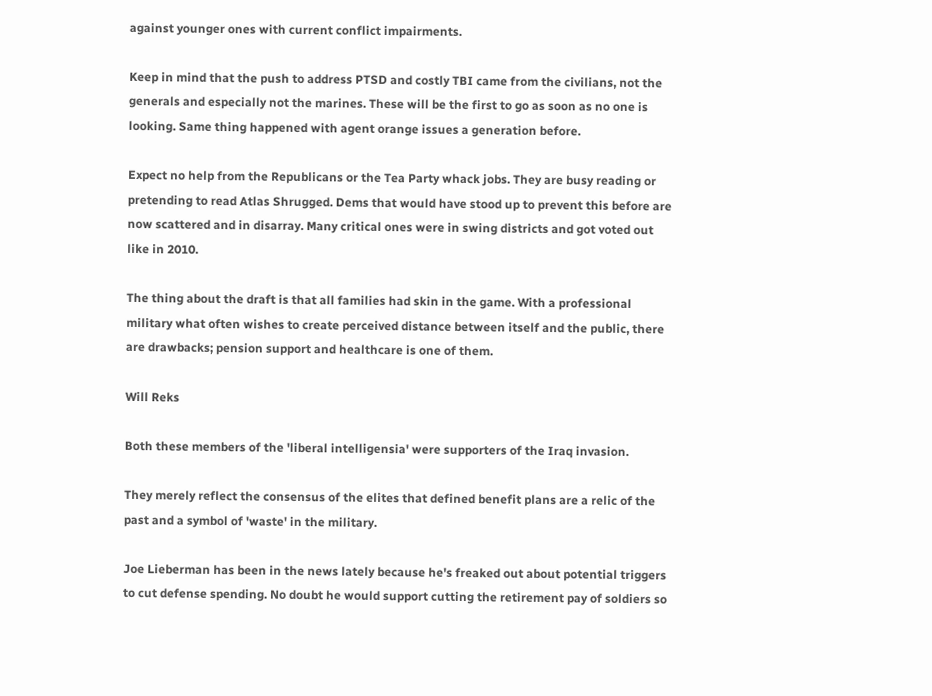against younger ones with current conflict impairments.

Keep in mind that the push to address PTSD and costly TBI came from the civilians, not the generals and especially not the marines. These will be the first to go as soon as no one is looking. Same thing happened with agent orange issues a generation before.

Expect no help from the Republicans or the Tea Party whack jobs. They are busy reading or pretending to read Atlas Shrugged. Dems that would have stood up to prevent this before are now scattered and in disarray. Many critical ones were in swing districts and got voted out like in 2010.

The thing about the draft is that all families had skin in the game. With a professional military what often wishes to create perceived distance between itself and the public, there are drawbacks; pension support and healthcare is one of them.

Will Reks

Both these members of the 'liberal intelligensia' were supporters of the Iraq invasion.

They merely reflect the consensus of the elites that defined benefit plans are a relic of the past and a symbol of 'waste' in the military.

Joe Lieberman has been in the news lately because he's freaked out about potential triggers to cut defense spending. No doubt he would support cutting the retirement pay of soldiers so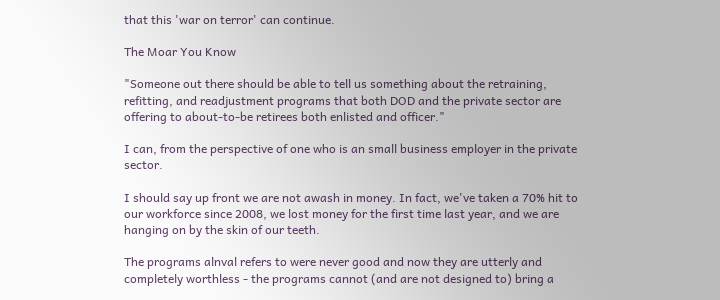that this 'war on terror' can continue.

The Moar You Know

"Someone out there should be able to tell us something about the retraining, refitting, and readjustment programs that both DOD and the private sector are offering to about-to-be retirees both enlisted and officer."

I can, from the perspective of one who is an small business employer in the private sector.

I should say up front we are not awash in money. In fact, we've taken a 70% hit to our workforce since 2008, we lost money for the first time last year, and we are hanging on by the skin of our teeth.

The programs alnval refers to were never good and now they are utterly and completely worthless - the programs cannot (and are not designed to) bring a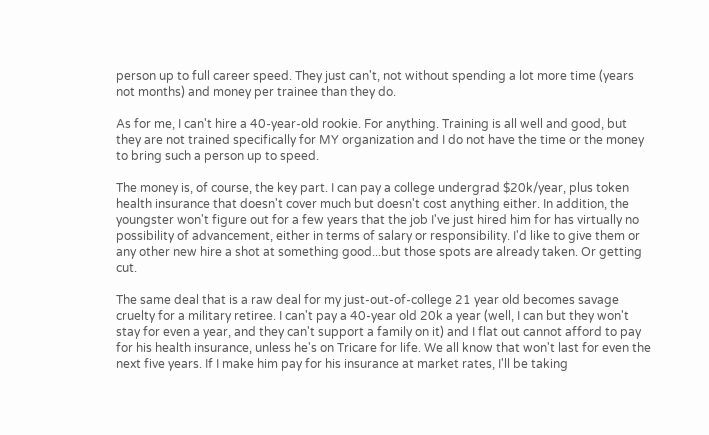person up to full career speed. They just can't, not without spending a lot more time (years not months) and money per trainee than they do.

As for me, I can't hire a 40-year-old rookie. For anything. Training is all well and good, but they are not trained specifically for MY organization and I do not have the time or the money to bring such a person up to speed.

The money is, of course, the key part. I can pay a college undergrad $20k/year, plus token health insurance that doesn't cover much but doesn't cost anything either. In addition, the youngster won't figure out for a few years that the job I've just hired him for has virtually no possibility of advancement, either in terms of salary or responsibility. I'd like to give them or any other new hire a shot at something good...but those spots are already taken. Or getting cut.

The same deal that is a raw deal for my just-out-of-college 21 year old becomes savage cruelty for a military retiree. I can't pay a 40-year old 20k a year (well, I can but they won't stay for even a year, and they can't support a family on it) and I flat out cannot afford to pay for his health insurance, unless he's on Tricare for life. We all know that won't last for even the next five years. If I make him pay for his insurance at market rates, I'll be taking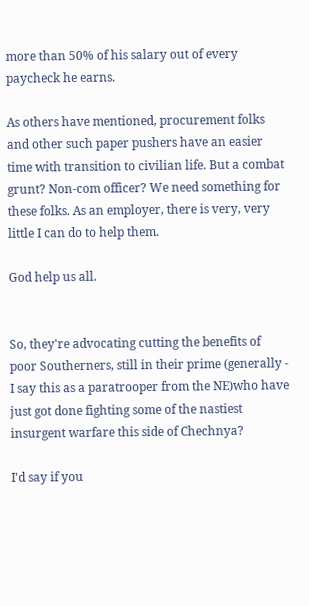more than 50% of his salary out of every paycheck he earns.

As others have mentioned, procurement folks and other such paper pushers have an easier time with transition to civilian life. But a combat grunt? Non-com officer? We need something for these folks. As an employer, there is very, very little I can do to help them.

God help us all.


So, they're advocating cutting the benefits of poor Southerners, still in their prime (generally - I say this as a paratrooper from the NE)who have just got done fighting some of the nastiest insurgent warfare this side of Chechnya?

I'd say if you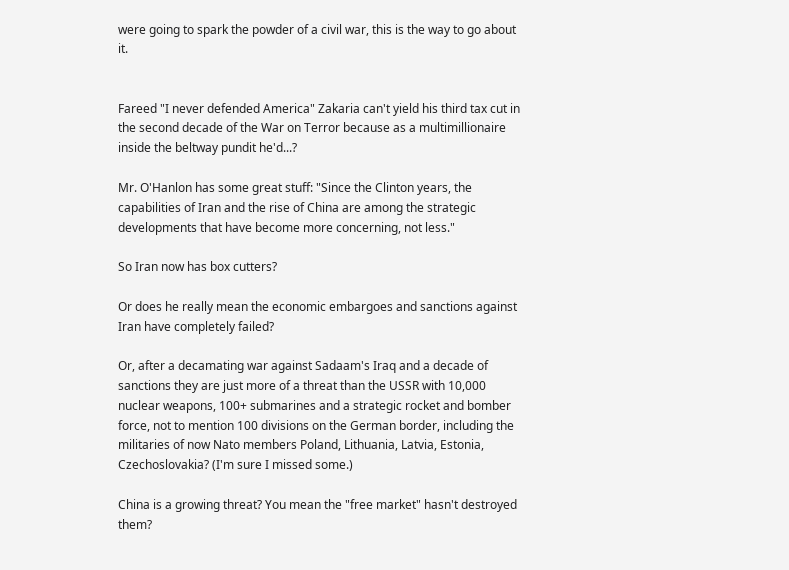were going to spark the powder of a civil war, this is the way to go about it.


Fareed "I never defended America" Zakaria can't yield his third tax cut in the second decade of the War on Terror because as a multimillionaire inside the beltway pundit he'd...?

Mr. O'Hanlon has some great stuff: "Since the Clinton years, the capabilities of Iran and the rise of China are among the strategic developments that have become more concerning, not less."

So Iran now has box cutters?

Or does he really mean the economic embargoes and sanctions against Iran have completely failed?

Or, after a decamating war against Sadaam's Iraq and a decade of sanctions they are just more of a threat than the USSR with 10,000 nuclear weapons, 100+ submarines and a strategic rocket and bomber force, not to mention 100 divisions on the German border, including the militaries of now Nato members Poland, Lithuania, Latvia, Estonia, Czechoslovakia? (I'm sure I missed some.)

China is a growing threat? You mean the "free market" hasn't destroyed them?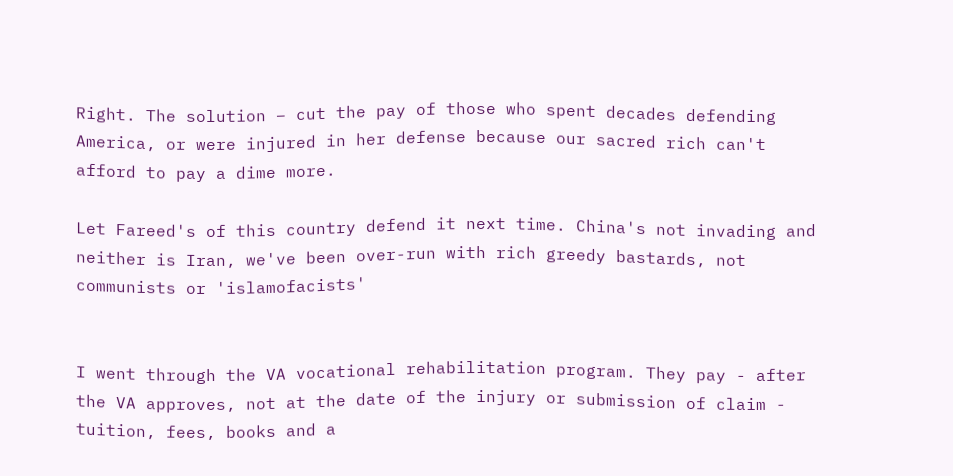Right. The solution – cut the pay of those who spent decades defending America, or were injured in her defense because our sacred rich can't afford to pay a dime more.

Let Fareed's of this country defend it next time. China's not invading and neither is Iran, we've been over-run with rich greedy bastards, not communists or 'islamofacists'


I went through the VA vocational rehabilitation program. They pay - after the VA approves, not at the date of the injury or submission of claim - tuition, fees, books and a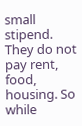small stipend. They do not pay rent, food, housing. So while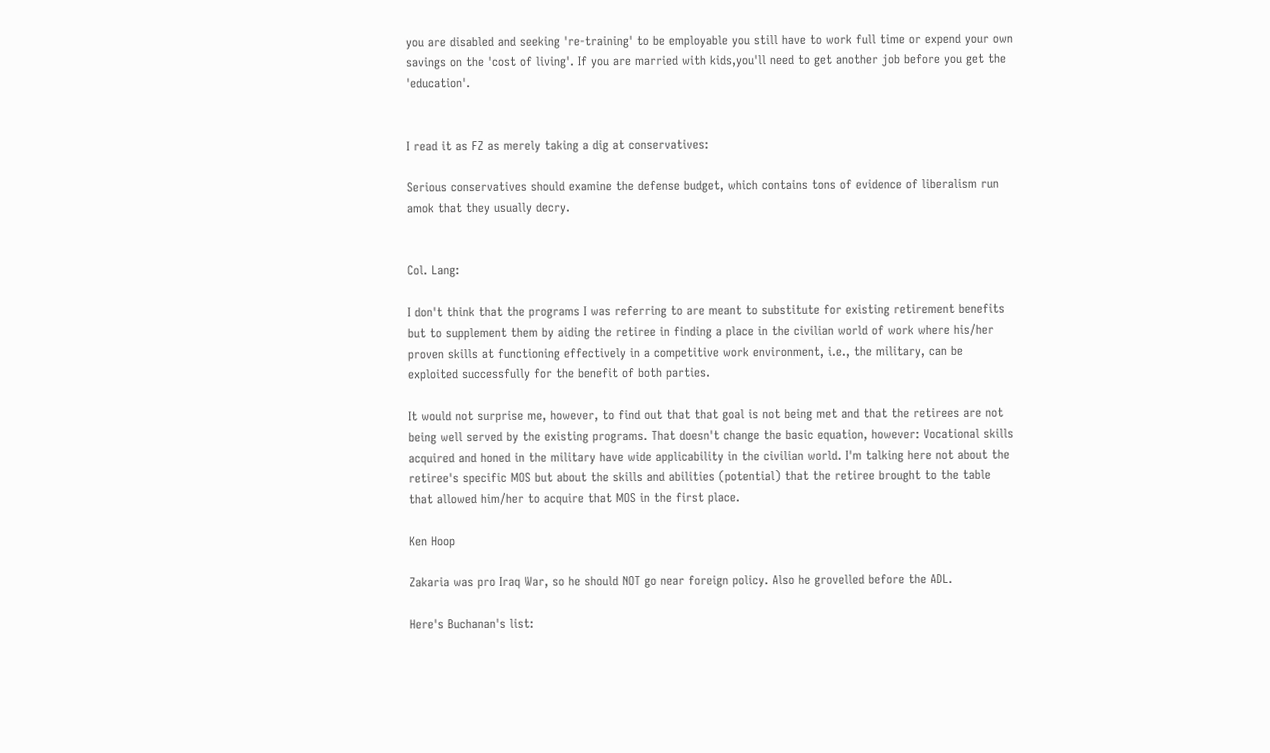you are disabled and seeking 're-training' to be employable you still have to work full time or expend your own savings on the 'cost of living'. If you are married with kids,you'll need to get another job before you get the 'education'.


I read it as FZ as merely taking a dig at conservatives:

Serious conservatives should examine the defense budget, which contains tons of evidence of liberalism run amok that they usually decry.


Col. Lang:

I don't think that the programs I was referring to are meant to substitute for existing retirement benefits but to supplement them by aiding the retiree in finding a place in the civilian world of work where his/her proven skills at functioning effectively in a competitive work environment, i.e., the military, can be exploited successfully for the benefit of both parties.

It would not surprise me, however, to find out that that goal is not being met and that the retirees are not being well served by the existing programs. That doesn't change the basic equation, however: Vocational skills acquired and honed in the military have wide applicability in the civilian world. I'm talking here not about the retiree's specific MOS but about the skills and abilities (potential) that the retiree brought to the table that allowed him/her to acquire that MOS in the first place.

Ken Hoop

Zakaria was pro Iraq War, so he should NOT go near foreign policy. Also he grovelled before the ADL.

Here's Buchanan's list: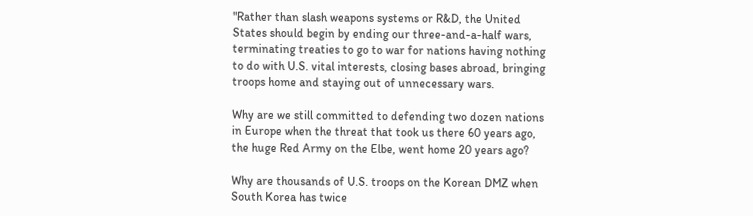"Rather than slash weapons systems or R&D, the United States should begin by ending our three-and-a-half wars, terminating treaties to go to war for nations having nothing to do with U.S. vital interests, closing bases abroad, bringing troops home and staying out of unnecessary wars.

Why are we still committed to defending two dozen nations in Europe when the threat that took us there 60 years ago, the huge Red Army on the Elbe, went home 20 years ago?

Why are thousands of U.S. troops on the Korean DMZ when South Korea has twice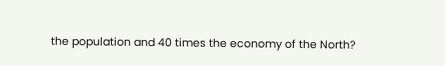the population and 40 times the economy of the North?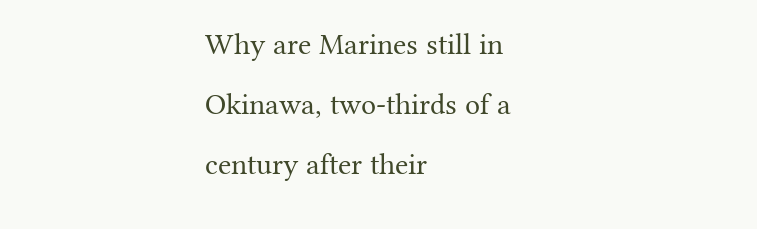Why are Marines still in Okinawa, two-thirds of a century after their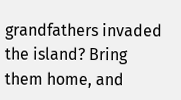grandfathers invaded the island? Bring them home, and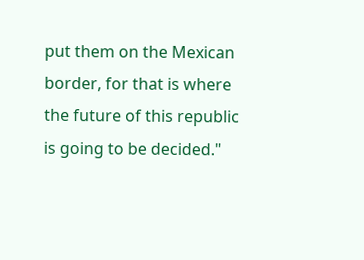put them on the Mexican border, for that is where the future of this republic is going to be decided."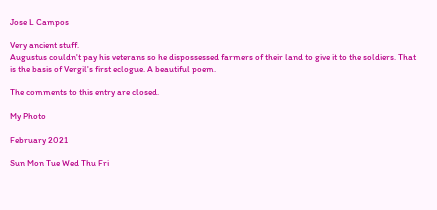Jose L Campos

Very ancient stuff.
Augustus couldn't pay his veterans so he dispossessed farmers of their land to give it to the soldiers. That is the basis of Vergil's first eclogue. A beautiful poem.

The comments to this entry are closed.

My Photo

February 2021

Sun Mon Tue Wed Thu Fri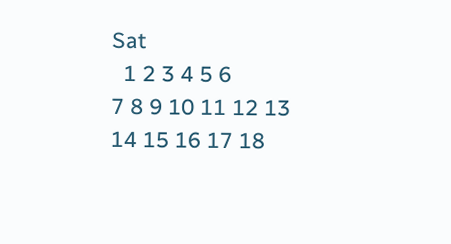Sat
  1 2 3 4 5 6
7 8 9 10 11 12 13
14 15 16 17 18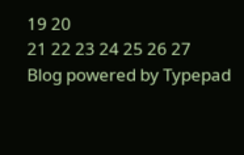19 20
21 22 23 24 25 26 27
Blog powered by Typepad